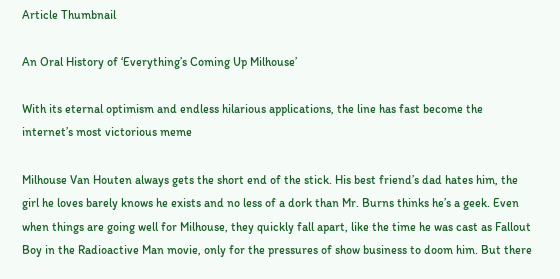Article Thumbnail

An Oral History of ‘Everything’s Coming Up Milhouse’

With its eternal optimism and endless hilarious applications, the line has fast become the internet’s most victorious meme

Milhouse Van Houten always gets the short end of the stick. His best friend’s dad hates him, the girl he loves barely knows he exists and no less of a dork than Mr. Burns thinks he’s a geek. Even when things are going well for Milhouse, they quickly fall apart, like the time he was cast as Fallout Boy in the Radioactive Man movie, only for the pressures of show business to doom him. But there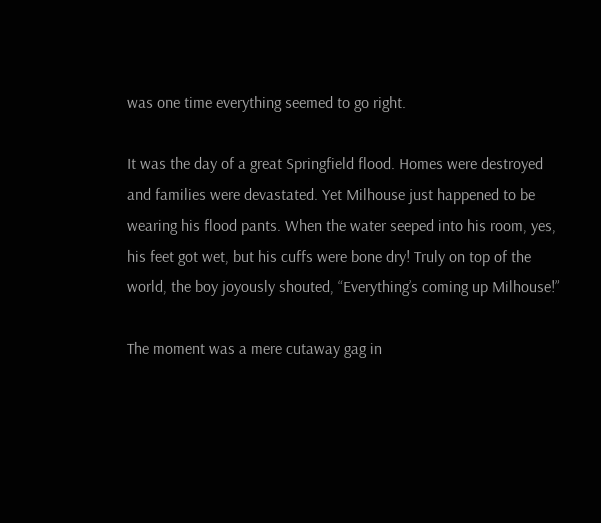was one time everything seemed to go right.

It was the day of a great Springfield flood. Homes were destroyed and families were devastated. Yet Milhouse just happened to be wearing his flood pants. When the water seeped into his room, yes, his feet got wet, but his cuffs were bone dry! Truly on top of the world, the boy joyously shouted, “Everything’s coming up Milhouse!”

The moment was a mere cutaway gag in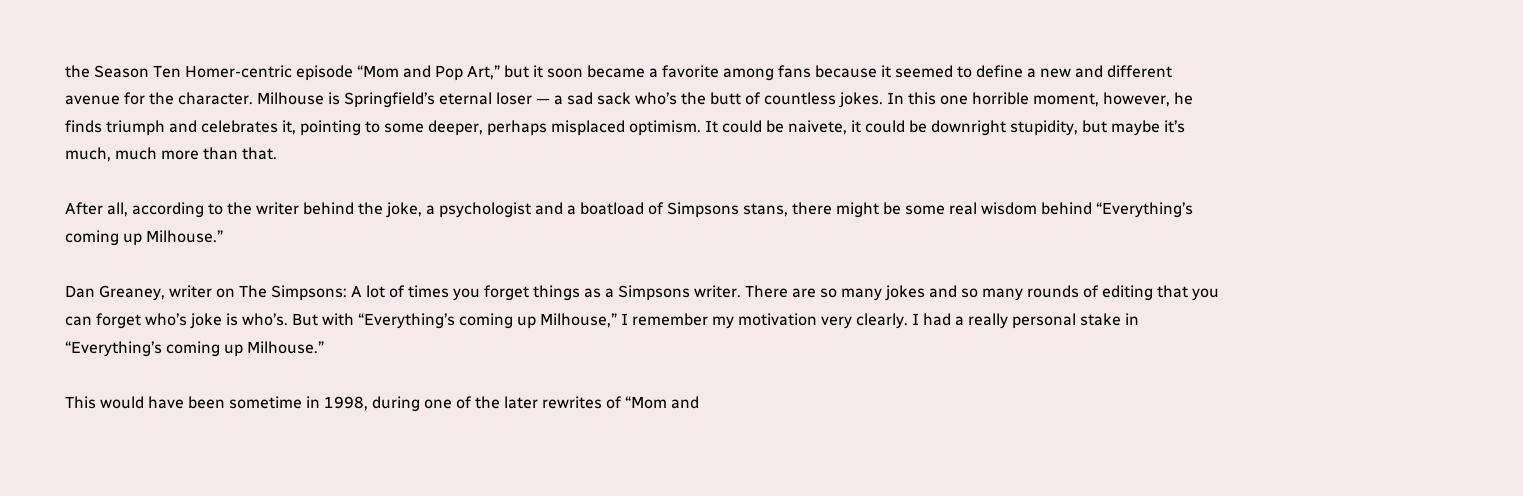the Season Ten Homer-centric episode “Mom and Pop Art,” but it soon became a favorite among fans because it seemed to define a new and different avenue for the character. Milhouse is Springfield’s eternal loser — a sad sack who’s the butt of countless jokes. In this one horrible moment, however, he finds triumph and celebrates it, pointing to some deeper, perhaps misplaced optimism. It could be naivete, it could be downright stupidity, but maybe it’s much, much more than that.

After all, according to the writer behind the joke, a psychologist and a boatload of Simpsons stans, there might be some real wisdom behind “Everything’s coming up Milhouse.”

Dan Greaney, writer on The Simpsons: A lot of times you forget things as a Simpsons writer. There are so many jokes and so many rounds of editing that you can forget who’s joke is who’s. But with “Everything’s coming up Milhouse,” I remember my motivation very clearly. I had a really personal stake in “Everything’s coming up Milhouse.”

This would have been sometime in 1998, during one of the later rewrites of “Mom and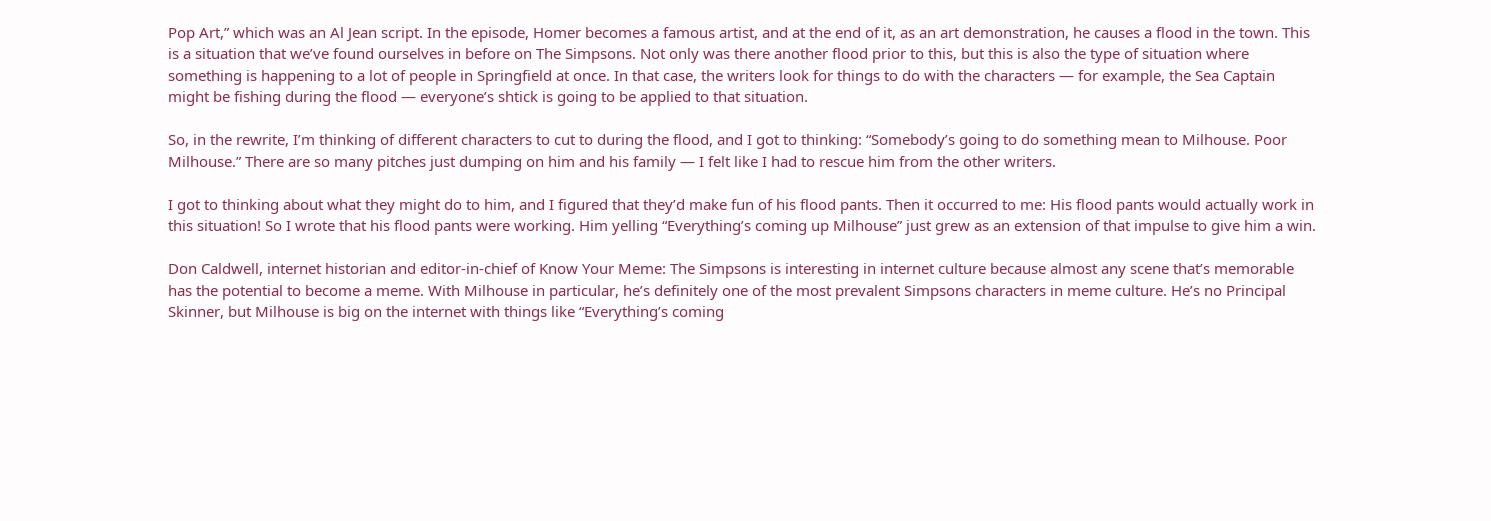Pop Art,” which was an Al Jean script. In the episode, Homer becomes a famous artist, and at the end of it, as an art demonstration, he causes a flood in the town. This is a situation that we’ve found ourselves in before on The Simpsons. Not only was there another flood prior to this, but this is also the type of situation where something is happening to a lot of people in Springfield at once. In that case, the writers look for things to do with the characters — for example, the Sea Captain might be fishing during the flood — everyone’s shtick is going to be applied to that situation.

So, in the rewrite, I’m thinking of different characters to cut to during the flood, and I got to thinking: “Somebody’s going to do something mean to Milhouse. Poor Milhouse.” There are so many pitches just dumping on him and his family — I felt like I had to rescue him from the other writers.

I got to thinking about what they might do to him, and I figured that they’d make fun of his flood pants. Then it occurred to me: His flood pants would actually work in this situation! So I wrote that his flood pants were working. Him yelling “Everything’s coming up Milhouse” just grew as an extension of that impulse to give him a win.

Don Caldwell, internet historian and editor-in-chief of Know Your Meme: The Simpsons is interesting in internet culture because almost any scene that’s memorable has the potential to become a meme. With Milhouse in particular, he’s definitely one of the most prevalent Simpsons characters in meme culture. He’s no Principal Skinner, but Milhouse is big on the internet with things like “Everything’s coming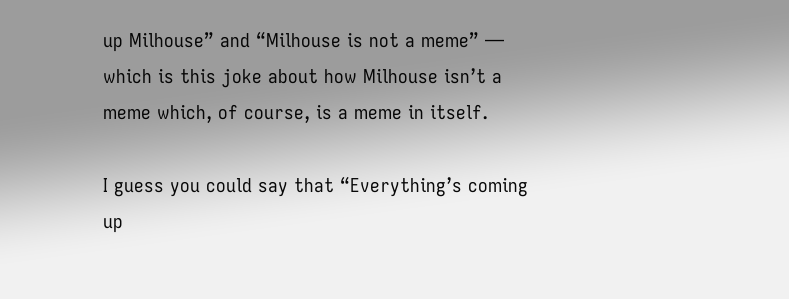up Milhouse” and “Milhouse is not a meme” — which is this joke about how Milhouse isn’t a meme which, of course, is a meme in itself.

I guess you could say that “Everything’s coming up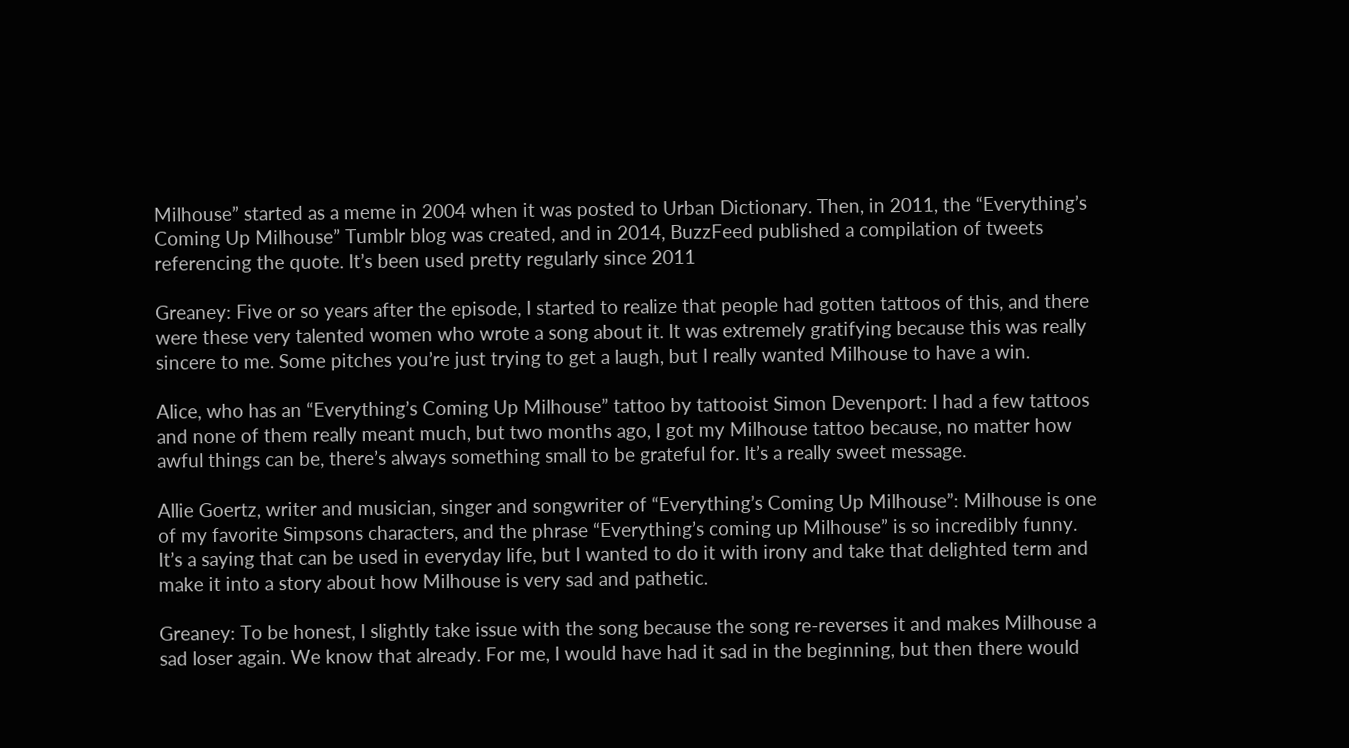Milhouse” started as a meme in 2004 when it was posted to Urban Dictionary. Then, in 2011, the “Everything’s Coming Up Milhouse” Tumblr blog was created, and in 2014, BuzzFeed published a compilation of tweets referencing the quote. It’s been used pretty regularly since 2011

Greaney: Five or so years after the episode, I started to realize that people had gotten tattoos of this, and there were these very talented women who wrote a song about it. It was extremely gratifying because this was really sincere to me. Some pitches you’re just trying to get a laugh, but I really wanted Milhouse to have a win.

Alice, who has an “Everything’s Coming Up Milhouse” tattoo by tattooist Simon Devenport: I had a few tattoos and none of them really meant much, but two months ago, I got my Milhouse tattoo because, no matter how awful things can be, there’s always something small to be grateful for. It’s a really sweet message.

Allie Goertz, writer and musician, singer and songwriter of “Everything’s Coming Up Milhouse”: Milhouse is one of my favorite Simpsons characters, and the phrase “Everything’s coming up Milhouse” is so incredibly funny. It’s a saying that can be used in everyday life, but I wanted to do it with irony and take that delighted term and make it into a story about how Milhouse is very sad and pathetic.

Greaney: To be honest, I slightly take issue with the song because the song re-reverses it and makes Milhouse a sad loser again. We know that already. For me, I would have had it sad in the beginning, but then there would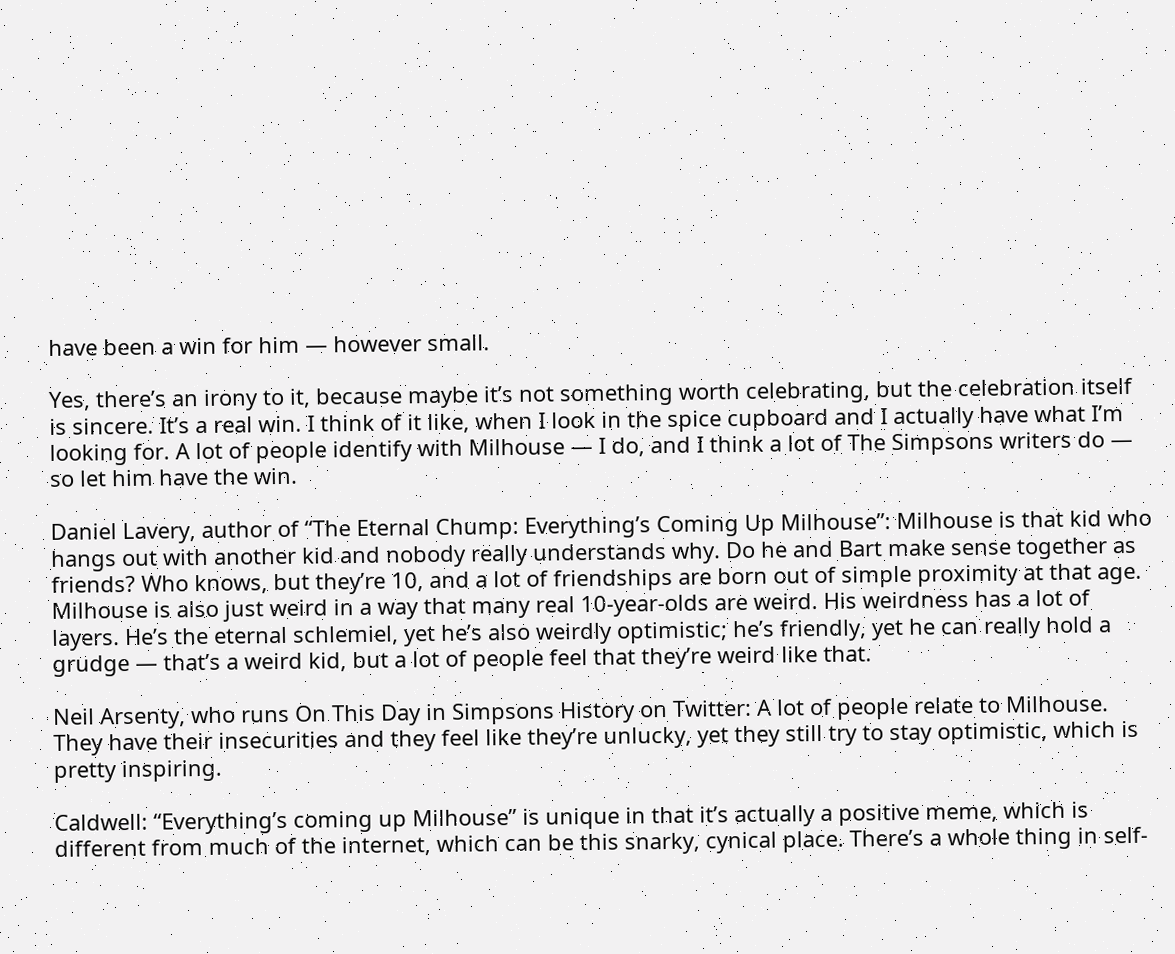have been a win for him — however small.

Yes, there’s an irony to it, because maybe it’s not something worth celebrating, but the celebration itself is sincere. It’s a real win. I think of it like, when I look in the spice cupboard and I actually have what I’m looking for. A lot of people identify with Milhouse — I do, and I think a lot of The Simpsons writers do — so let him have the win.

Daniel Lavery, author of “The Eternal Chump: Everything’s Coming Up Milhouse”: Milhouse is that kid who hangs out with another kid and nobody really understands why. Do he and Bart make sense together as friends? Who knows, but they’re 10, and a lot of friendships are born out of simple proximity at that age. Milhouse is also just weird in a way that many real 10-year-olds are weird. His weirdness has a lot of layers. He’s the eternal schlemiel, yet he’s also weirdly optimistic; he’s friendly, yet he can really hold a grudge — that’s a weird kid, but a lot of people feel that they’re weird like that.

Neil Arsenty, who runs On This Day in Simpsons History on Twitter: A lot of people relate to Milhouse. They have their insecurities and they feel like they’re unlucky, yet they still try to stay optimistic, which is pretty inspiring.

Caldwell: “Everything’s coming up Milhouse” is unique in that it’s actually a positive meme, which is different from much of the internet, which can be this snarky, cynical place. There’s a whole thing in self-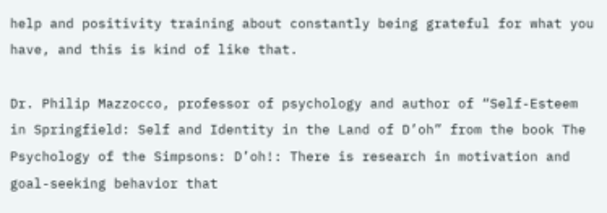help and positivity training about constantly being grateful for what you have, and this is kind of like that.

Dr. Philip Mazzocco, professor of psychology and author of “Self-Esteem in Springfield: Self and Identity in the Land of D’oh” from the book The Psychology of the Simpsons: D’oh!: There is research in motivation and goal-seeking behavior that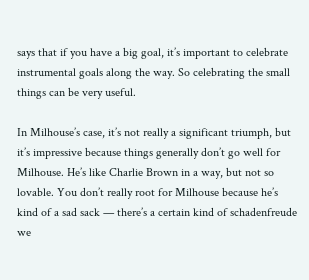says that if you have a big goal, it’s important to celebrate instrumental goals along the way. So celebrating the small things can be very useful.

In Milhouse’s case, it’s not really a significant triumph, but it’s impressive because things generally don’t go well for Milhouse. He’s like Charlie Brown in a way, but not so lovable. You don’t really root for Milhouse because he’s kind of a sad sack — there’s a certain kind of schadenfreude we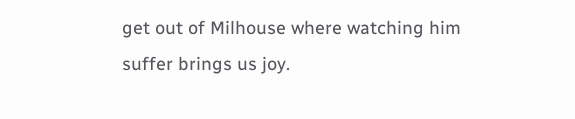get out of Milhouse where watching him suffer brings us joy.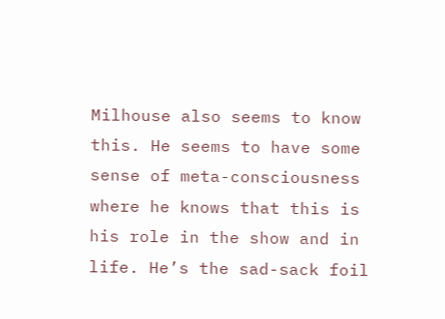Milhouse also seems to know this. He seems to have some sense of meta-consciousness where he knows that this is his role in the show and in life. He’s the sad-sack foil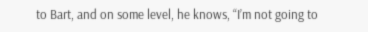to Bart, and on some level, he knows, “I’m not going to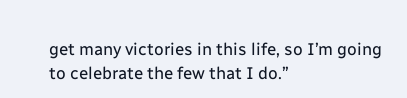get many victories in this life, so I’m going to celebrate the few that I do.”